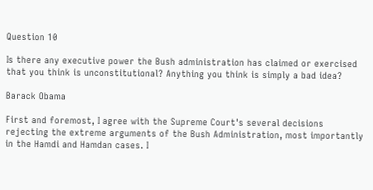Question 10

Is there any executive power the Bush administration has claimed or exercised that you think is unconstitutional? Anything you think is simply a bad idea?

Barack Obama

First and foremost, I agree with the Supreme Court's several decisions rejecting the extreme arguments of the Bush Administration, most importantly in the Hamdi and Hamdan cases. I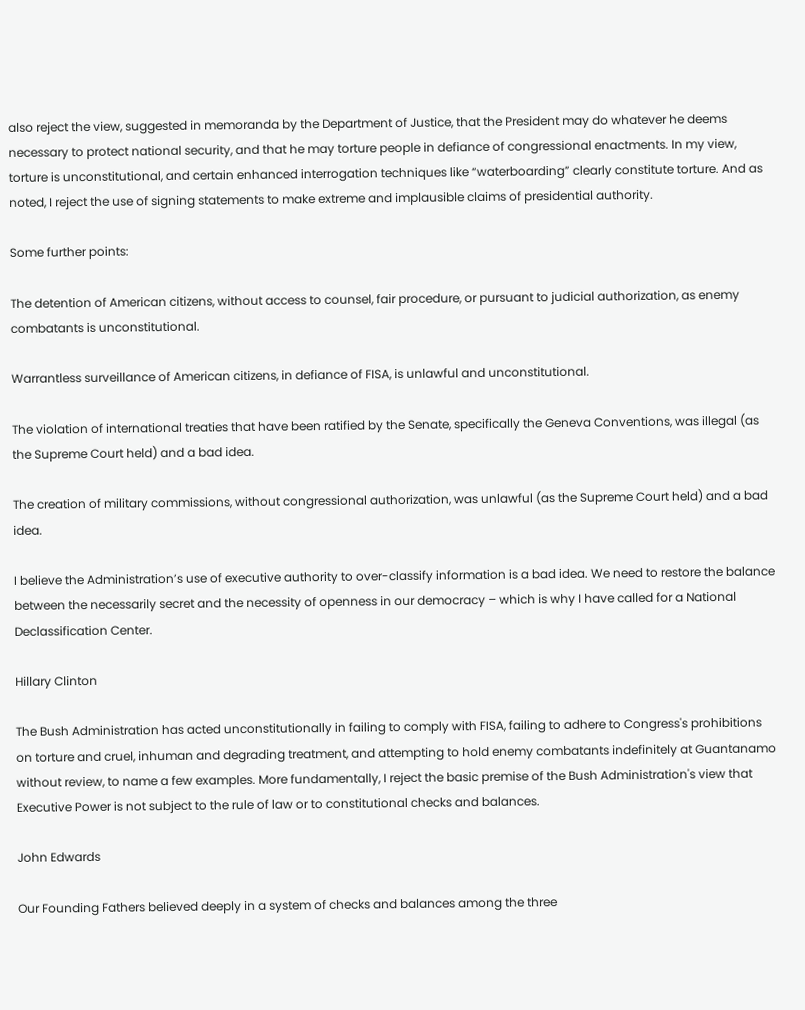also reject the view, suggested in memoranda by the Department of Justice, that the President may do whatever he deems necessary to protect national security, and that he may torture people in defiance of congressional enactments. In my view, torture is unconstitutional, and certain enhanced interrogation techniques like “waterboarding” clearly constitute torture. And as noted, I reject the use of signing statements to make extreme and implausible claims of presidential authority.

Some further points:

The detention of American citizens, without access to counsel, fair procedure, or pursuant to judicial authorization, as enemy combatants is unconstitutional.

Warrantless surveillance of American citizens, in defiance of FISA, is unlawful and unconstitutional.

The violation of international treaties that have been ratified by the Senate, specifically the Geneva Conventions, was illegal (as the Supreme Court held) and a bad idea.

The creation of military commissions, without congressional authorization, was unlawful (as the Supreme Court held) and a bad idea.

I believe the Administration’s use of executive authority to over-classify information is a bad idea. We need to restore the balance between the necessarily secret and the necessity of openness in our democracy – which is why I have called for a National Declassification Center.

Hillary Clinton

The Bush Administration has acted unconstitutionally in failing to comply with FISA, failing to adhere to Congress's prohibitions on torture and cruel, inhuman and degrading treatment, and attempting to hold enemy combatants indefinitely at Guantanamo without review, to name a few examples. More fundamentally, I reject the basic premise of the Bush Administration's view that Executive Power is not subject to the rule of law or to constitutional checks and balances.

John Edwards

Our Founding Fathers believed deeply in a system of checks and balances among the three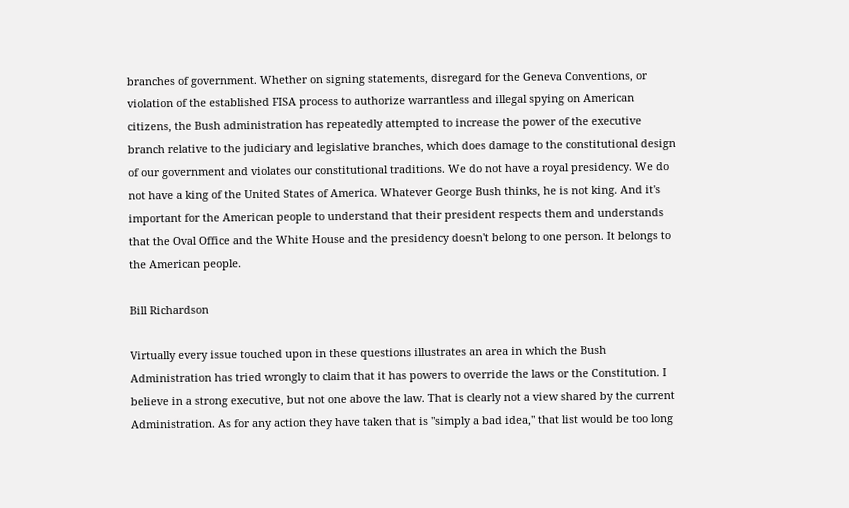branches of government. Whether on signing statements, disregard for the Geneva Conventions, or violation of the established FISA process to authorize warrantless and illegal spying on American citizens, the Bush administration has repeatedly attempted to increase the power of the executive branch relative to the judiciary and legislative branches, which does damage to the constitutional design of our government and violates our constitutional traditions. We do not have a royal presidency. We do not have a king of the United States of America. Whatever George Bush thinks, he is not king. And it's important for the American people to understand that their president respects them and understands that the Oval Office and the White House and the presidency doesn't belong to one person. It belongs to the American people.

Bill Richardson

Virtually every issue touched upon in these questions illustrates an area in which the Bush Administration has tried wrongly to claim that it has powers to override the laws or the Constitution. I believe in a strong executive, but not one above the law. That is clearly not a view shared by the current Administration. As for any action they have taken that is "simply a bad idea," that list would be too long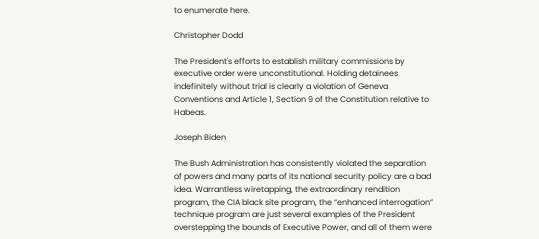to enumerate here.

Christopher Dodd

The President's efforts to establish military commissions by executive order were unconstitutional. Holding detainees indefinitely without trial is clearly a violation of Geneva Conventions and Article 1, Section 9 of the Constitution relative to Habeas.

Joseph Biden

The Bush Administration has consistently violated the separation of powers and many parts of its national security policy are a bad idea. Warrantless wiretapping, the extraordinary rendition program, the CIA black site program, the “enhanced interrogation” technique program are just several examples of the President overstepping the bounds of Executive Power, and all of them were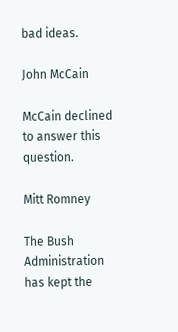bad ideas.

John McCain

McCain declined to answer this question.

Mitt Romney

The Bush Administration has kept the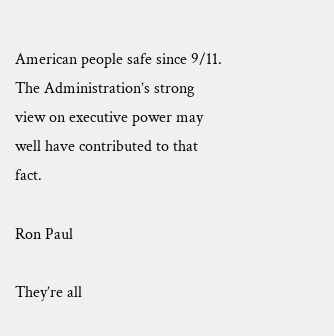American people safe since 9/11. The Administration’s strong view on executive power may well have contributed to that fact.

Ron Paul

They’re all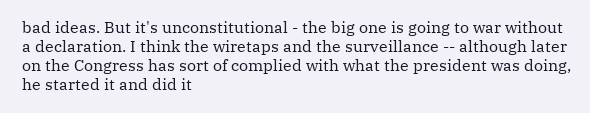bad ideas. But it's unconstitutional - the big one is going to war without a declaration. I think the wiretaps and the surveillance -- although later on the Congress has sort of complied with what the president was doing, he started it and did it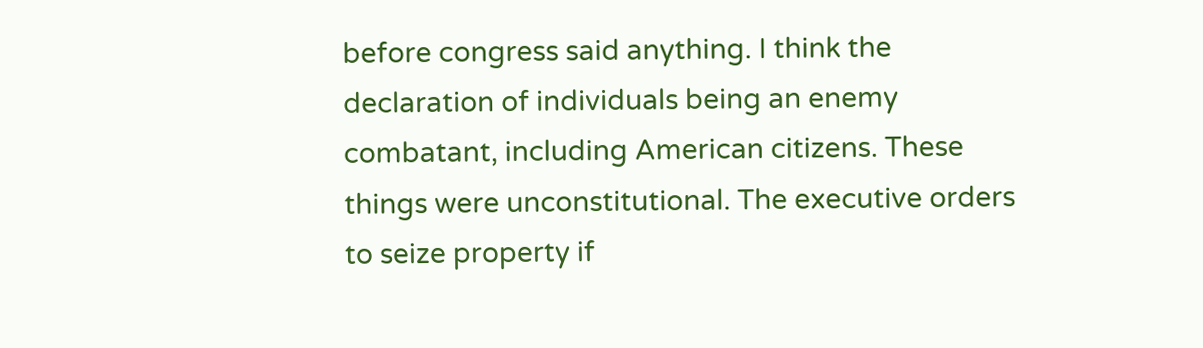before congress said anything. I think the declaration of individuals being an enemy combatant, including American citizens. These things were unconstitutional. The executive orders to seize property if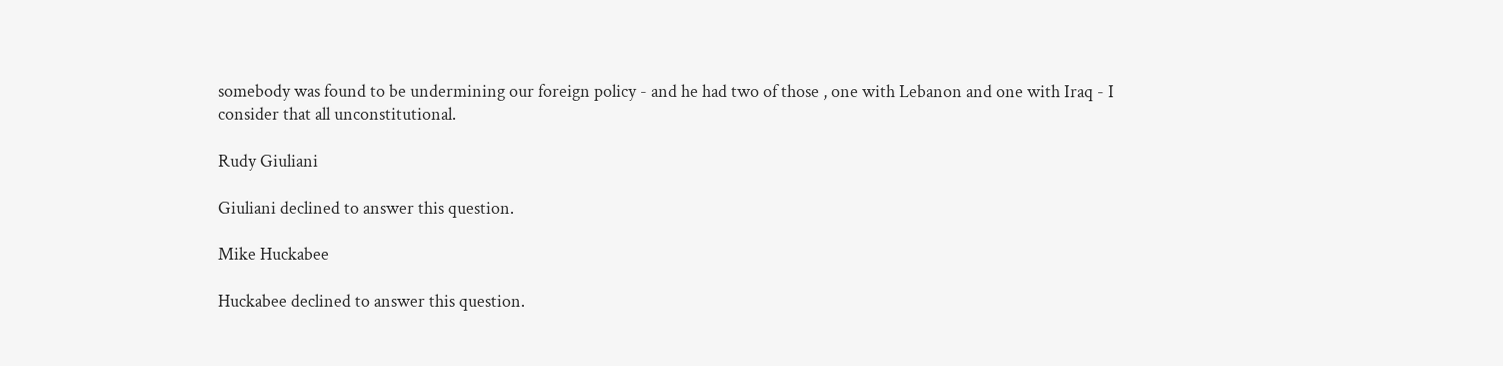somebody was found to be undermining our foreign policy - and he had two of those , one with Lebanon and one with Iraq - I consider that all unconstitutional.

Rudy Giuliani

Giuliani declined to answer this question.

Mike Huckabee

Huckabee declined to answer this question.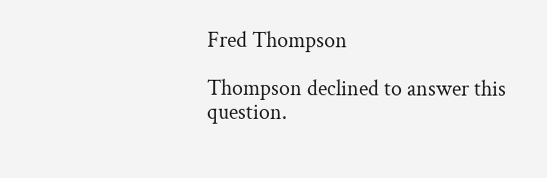Fred Thompson

Thompson declined to answer this question.